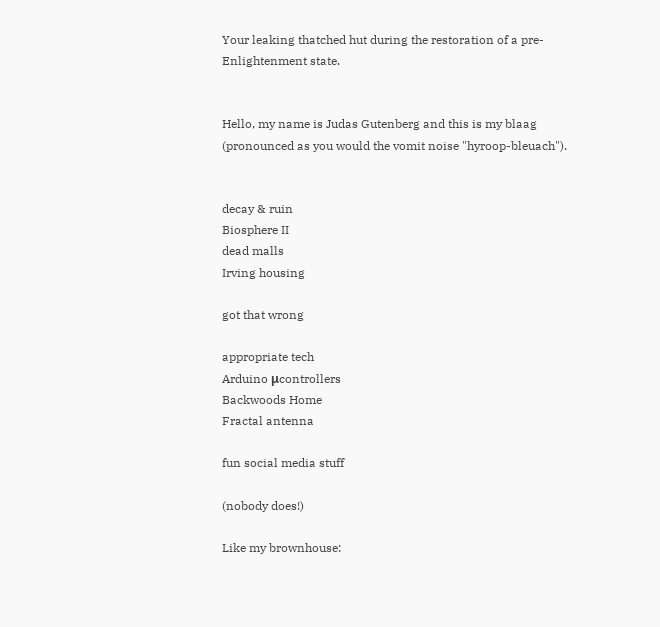Your leaking thatched hut during the restoration of a pre-Enlightenment state.


Hello, my name is Judas Gutenberg and this is my blaag (pronounced as you would the vomit noise "hyroop-bleuach").


decay & ruin
Biosphere II
dead malls
Irving housing

got that wrong

appropriate tech
Arduino μcontrollers
Backwoods Home
Fractal antenna

fun social media stuff

(nobody does!)

Like my brownhouse: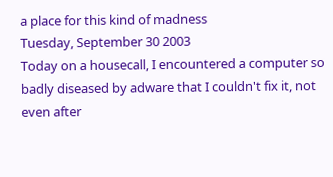a place for this kind of madness
Tuesday, September 30 2003
Today on a housecall, I encountered a computer so badly diseased by adware that I couldn't fix it, not even after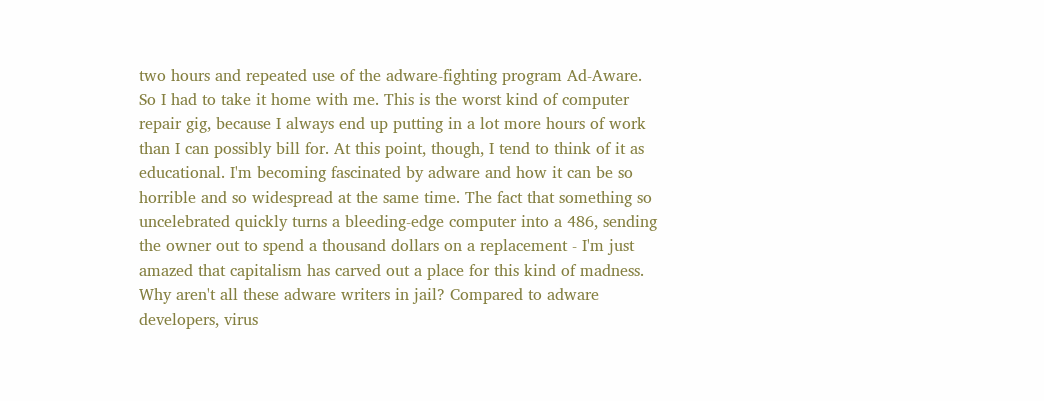two hours and repeated use of the adware-fighting program Ad-Aware. So I had to take it home with me. This is the worst kind of computer repair gig, because I always end up putting in a lot more hours of work than I can possibly bill for. At this point, though, I tend to think of it as educational. I'm becoming fascinated by adware and how it can be so horrible and so widespread at the same time. The fact that something so uncelebrated quickly turns a bleeding-edge computer into a 486, sending the owner out to spend a thousand dollars on a replacement - I'm just amazed that capitalism has carved out a place for this kind of madness. Why aren't all these adware writers in jail? Compared to adware developers, virus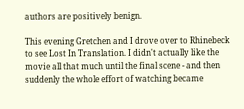authors are positively benign.

This evening Gretchen and I drove over to Rhinebeck to see Lost In Translation. I didn't actually like the movie all that much until the final scene - and then suddenly the whole effort of watching became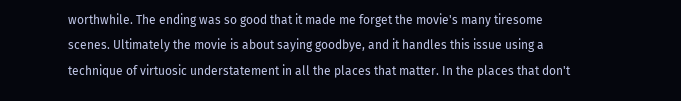worthwhile. The ending was so good that it made me forget the movie's many tiresome scenes. Ultimately the movie is about saying goodbye, and it handles this issue using a technique of virtuosic understatement in all the places that matter. In the places that don't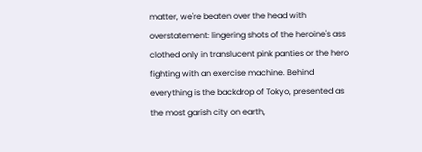matter, we're beaten over the head with overstatement: lingering shots of the heroine's ass clothed only in translucent pink panties or the hero fighting with an exercise machine. Behind everything is the backdrop of Tokyo, presented as the most garish city on earth,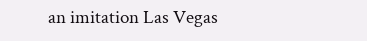an imitation Las Vegas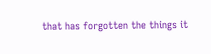that has forgotten the things it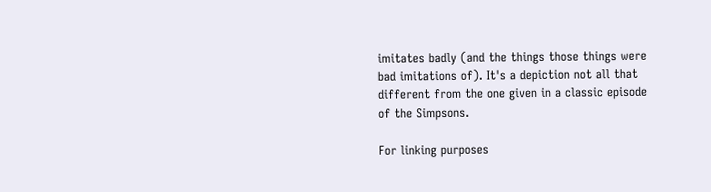imitates badly (and the things those things were bad imitations of). It's a depiction not all that different from the one given in a classic episode of the Simpsons.

For linking purposes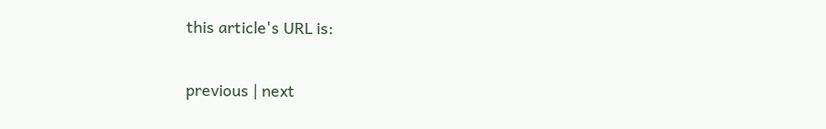this article's URL is:

previous | next